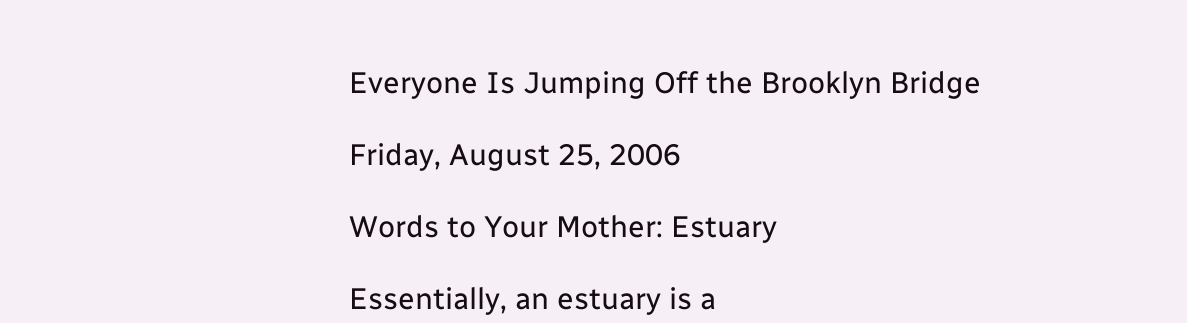Everyone Is Jumping Off the Brooklyn Bridge

Friday, August 25, 2006

Words to Your Mother: Estuary

Essentially, an estuary is a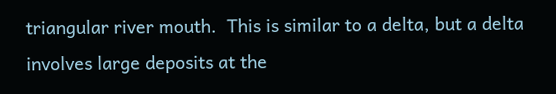triangular river mouth.  This is similar to a delta, but a delta involves large deposits at the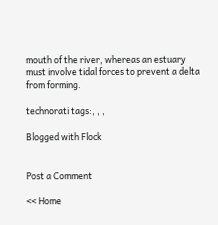mouth of the river, whereas an estuary must involve tidal forces to prevent a delta from forming.

technorati tags:, , ,

Blogged with Flock


Post a Comment

<< Home